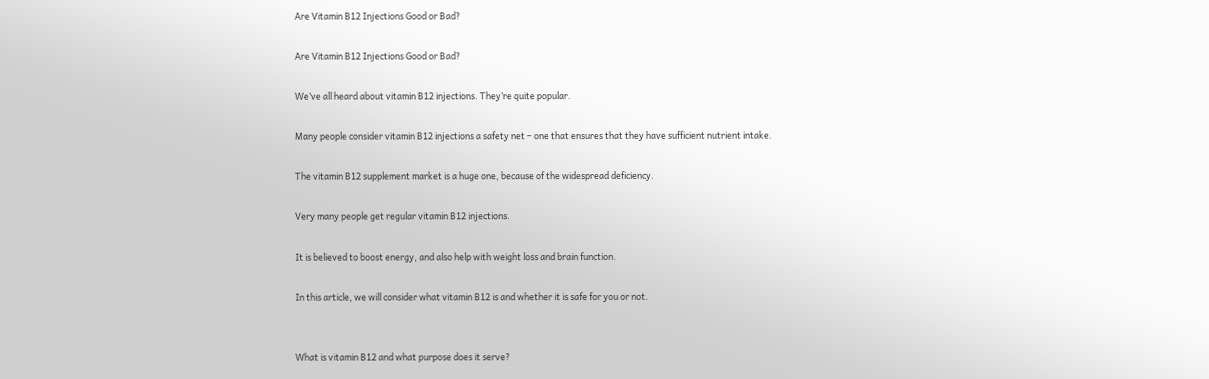Are Vitamin B12 Injections Good or Bad?

Are Vitamin B12 Injections Good or Bad?

We’ve all heard about vitamin B12 injections. They’re quite popular.

Many people consider vitamin B12 injections a safety net – one that ensures that they have sufficient nutrient intake.

The vitamin B12 supplement market is a huge one, because of the widespread deficiency.

Very many people get regular vitamin B12 injections.

It is believed to boost energy, and also help with weight loss and brain function.

In this article, we will consider what vitamin B12 is and whether it is safe for you or not.


What is vitamin B12 and what purpose does it serve?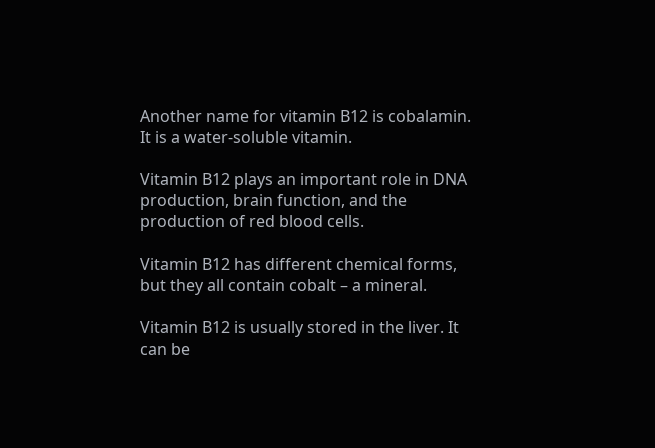Another name for vitamin B12 is cobalamin. It is a water-soluble vitamin.

Vitamin B12 plays an important role in DNA production, brain function, and the production of red blood cells.

Vitamin B12 has different chemical forms, but they all contain cobalt – a mineral.

Vitamin B12 is usually stored in the liver. It can be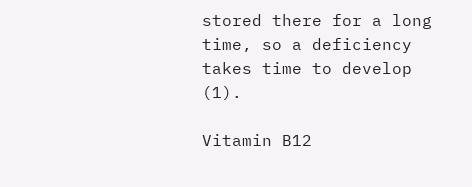stored there for a long time, so a deficiency takes time to develop (1).

Vitamin B12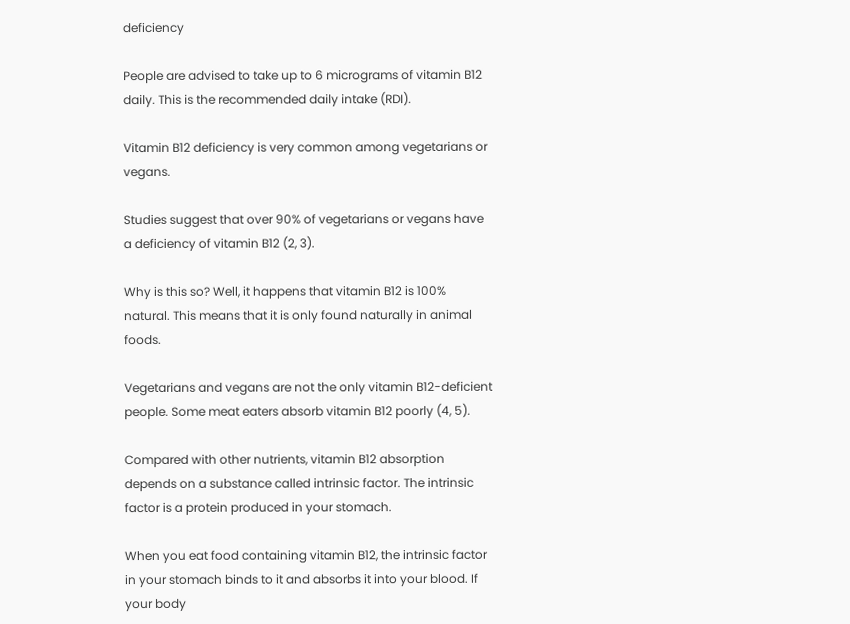deficiency

People are advised to take up to 6 micrograms of vitamin B12 daily. This is the recommended daily intake (RDI).

Vitamin B12 deficiency is very common among vegetarians or vegans.

Studies suggest that over 90% of vegetarians or vegans have a deficiency of vitamin B12 (2, 3).

Why is this so? Well, it happens that vitamin B12 is 100% natural. This means that it is only found naturally in animal foods.

Vegetarians and vegans are not the only vitamin B12-deficient people. Some meat eaters absorb vitamin B12 poorly (4, 5).

Compared with other nutrients, vitamin B12 absorption depends on a substance called intrinsic factor. The intrinsic factor is a protein produced in your stomach.

When you eat food containing vitamin B12, the intrinsic factor in your stomach binds to it and absorbs it into your blood. If your body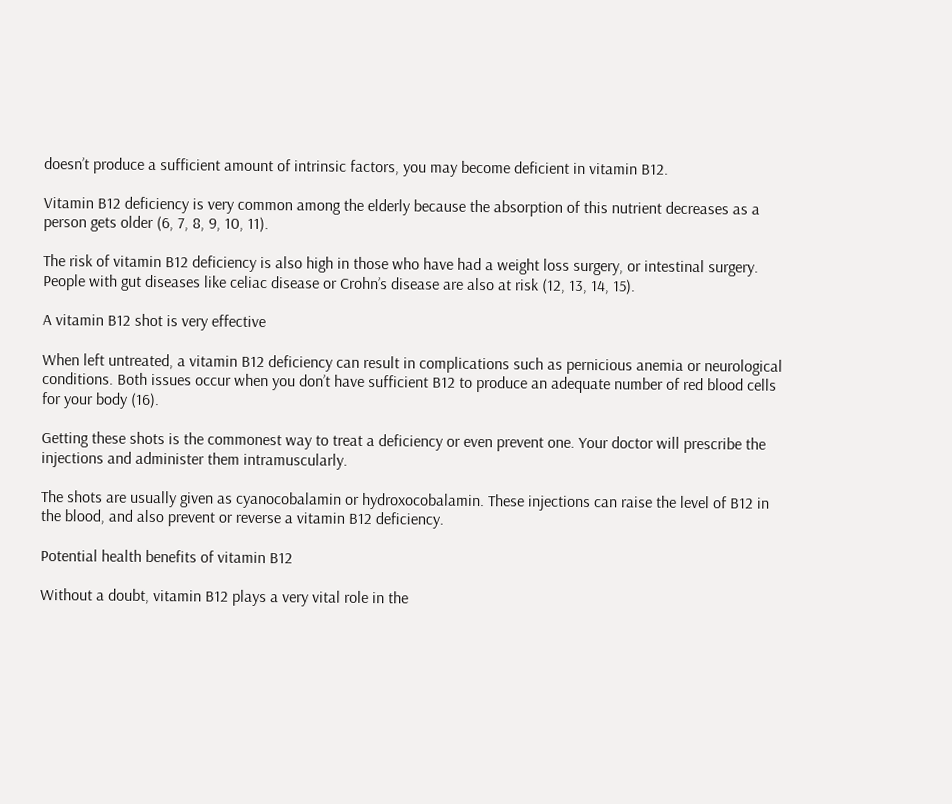doesn’t produce a sufficient amount of intrinsic factors, you may become deficient in vitamin B12.

Vitamin B12 deficiency is very common among the elderly because the absorption of this nutrient decreases as a person gets older (6, 7, 8, 9, 10, 11).

The risk of vitamin B12 deficiency is also high in those who have had a weight loss surgery, or intestinal surgery. People with gut diseases like celiac disease or Crohn’s disease are also at risk (12, 13, 14, 15).

A vitamin B12 shot is very effective

When left untreated, a vitamin B12 deficiency can result in complications such as pernicious anemia or neurological conditions. Both issues occur when you don’t have sufficient B12 to produce an adequate number of red blood cells for your body (16).

Getting these shots is the commonest way to treat a deficiency or even prevent one. Your doctor will prescribe the injections and administer them intramuscularly.

The shots are usually given as cyanocobalamin or hydroxocobalamin. These injections can raise the level of B12 in the blood, and also prevent or reverse a vitamin B12 deficiency.

Potential health benefits of vitamin B12

Without a doubt, vitamin B12 plays a very vital role in the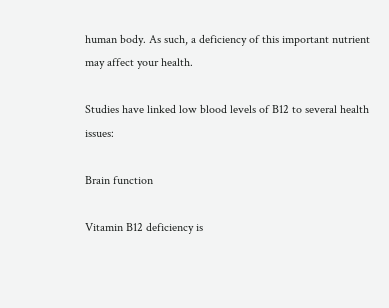human body. As such, a deficiency of this important nutrient may affect your health.

Studies have linked low blood levels of B12 to several health issues:

Brain function

Vitamin B12 deficiency is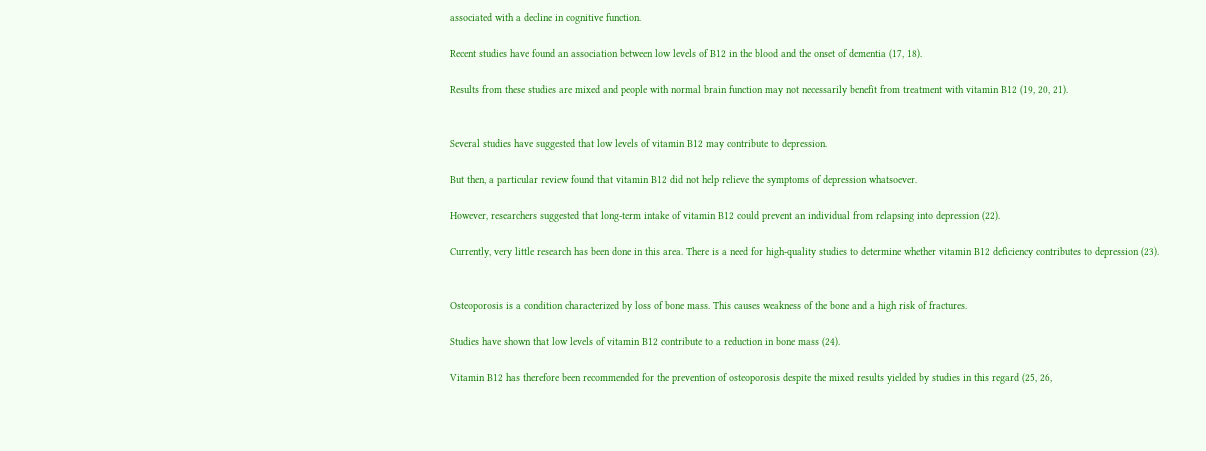associated with a decline in cognitive function.

Recent studies have found an association between low levels of B12 in the blood and the onset of dementia (17, 18).

Results from these studies are mixed and people with normal brain function may not necessarily benefit from treatment with vitamin B12 (19, 20, 21).


Several studies have suggested that low levels of vitamin B12 may contribute to depression.

But then, a particular review found that vitamin B12 did not help relieve the symptoms of depression whatsoever.

However, researchers suggested that long-term intake of vitamin B12 could prevent an individual from relapsing into depression (22).

Currently, very little research has been done in this area. There is a need for high-quality studies to determine whether vitamin B12 deficiency contributes to depression (23).


Osteoporosis is a condition characterized by loss of bone mass. This causes weakness of the bone and a high risk of fractures.

Studies have shown that low levels of vitamin B12 contribute to a reduction in bone mass (24).

Vitamin B12 has therefore been recommended for the prevention of osteoporosis despite the mixed results yielded by studies in this regard (25, 26,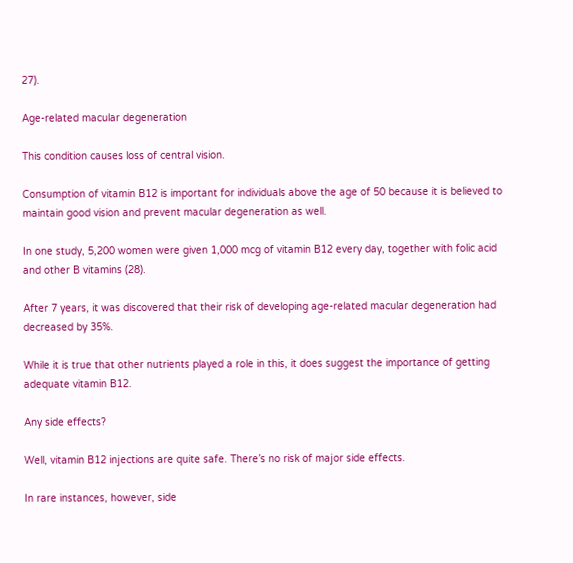27).

Age-related macular degeneration

This condition causes loss of central vision.

Consumption of vitamin B12 is important for individuals above the age of 50 because it is believed to maintain good vision and prevent macular degeneration as well.

In one study, 5,200 women were given 1,000 mcg of vitamin B12 every day, together with folic acid and other B vitamins (28).

After 7 years, it was discovered that their risk of developing age-related macular degeneration had decreased by 35%.

While it is true that other nutrients played a role in this, it does suggest the importance of getting adequate vitamin B12.

Any side effects?

Well, vitamin B12 injections are quite safe. There’s no risk of major side effects.

In rare instances, however, side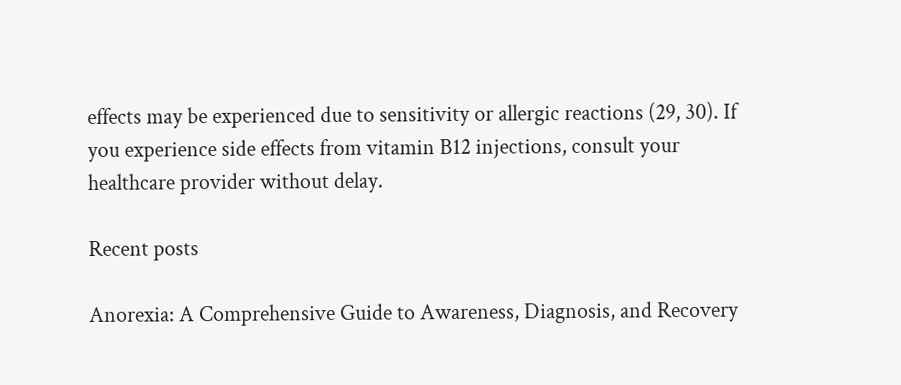effects may be experienced due to sensitivity or allergic reactions (29, 30). If you experience side effects from vitamin B12 injections, consult your healthcare provider without delay.

Recent posts

Anorexia: A Comprehensive Guide to Awareness, Diagnosis, and Recovery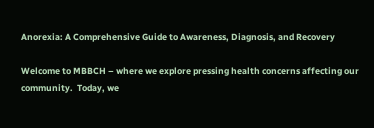Anorexia: A Comprehensive Guide to Awareness, Diagnosis, and Recovery

Welcome to MBBCH – where we explore pressing health concerns affecting our community.  Today, we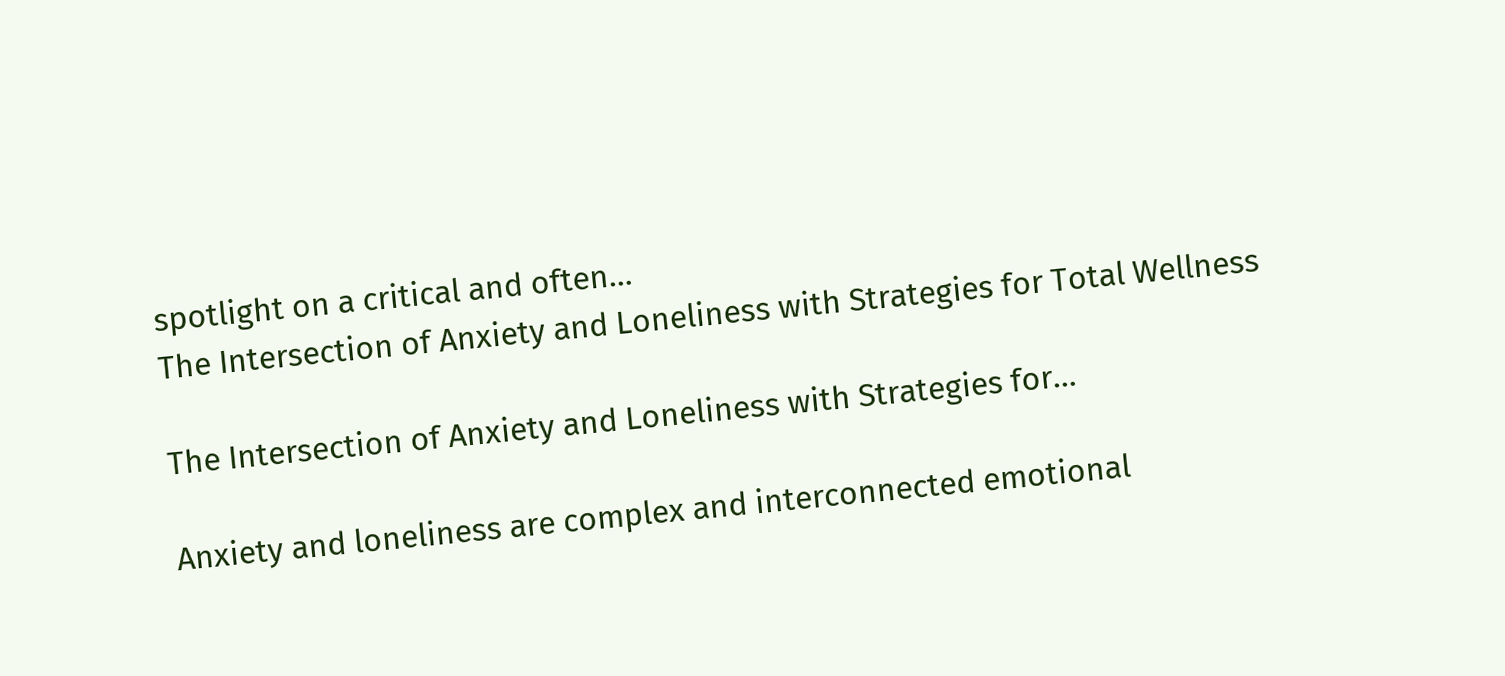spotlight on a critical and often…
The Intersection of Anxiety and Loneliness with Strategies for Total Wellness

The Intersection of Anxiety and Loneliness with Strategies for…

Anxiety and loneliness are complex and interconnected emotional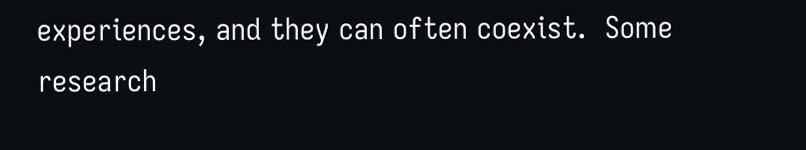experiences, and they can often coexist.  Some research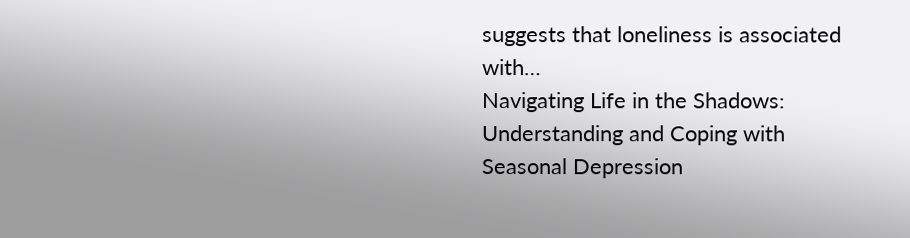suggests that loneliness is associated with…
Navigating Life in the Shadows: Understanding and Coping with Seasonal Depression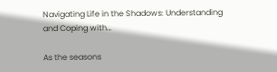Navigating Life in the Shadows: Understanding and Coping with…

As the seasons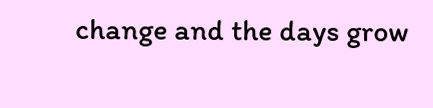change and the days grow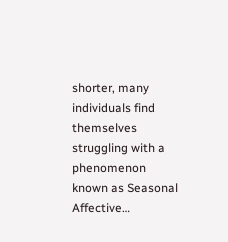shorter, many individuals find themselves struggling with a phenomenon known as Seasonal Affective…